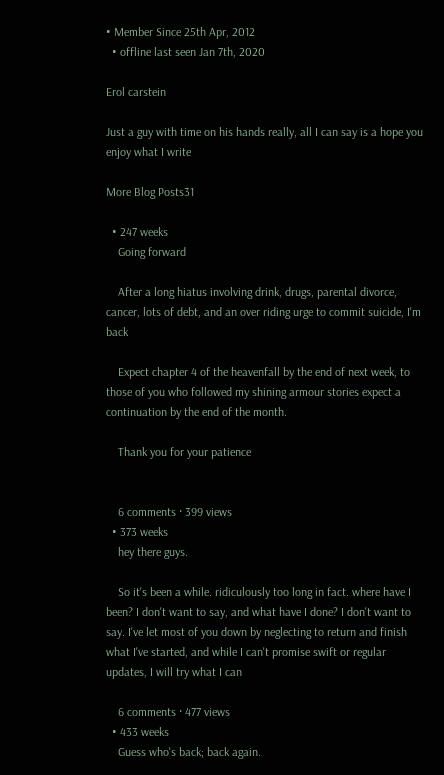• Member Since 25th Apr, 2012
  • offline last seen Jan 7th, 2020

Erol carstein

Just a guy with time on his hands really, all I can say is a hope you enjoy what I write

More Blog Posts31

  • 247 weeks
    Going forward

    After a long hiatus involving drink, drugs, parental divorce, cancer, lots of debt, and an over riding urge to commit suicide, I'm back

    Expect chapter 4 of the heavenfall by the end of next week, to those of you who followed my shining armour stories expect a continuation by the end of the month.

    Thank you for your patience


    6 comments · 399 views
  • 373 weeks
    hey there guys.

    So it's been a while. ridiculously too long in fact. where have I been? I don't want to say, and what have I done? I don't want to say. I've let most of you down by neglecting to return and finish what I've started, and while I can't promise swift or regular updates, I will try what I can

    6 comments · 477 views
  • 433 weeks
    Guess who's back; back again.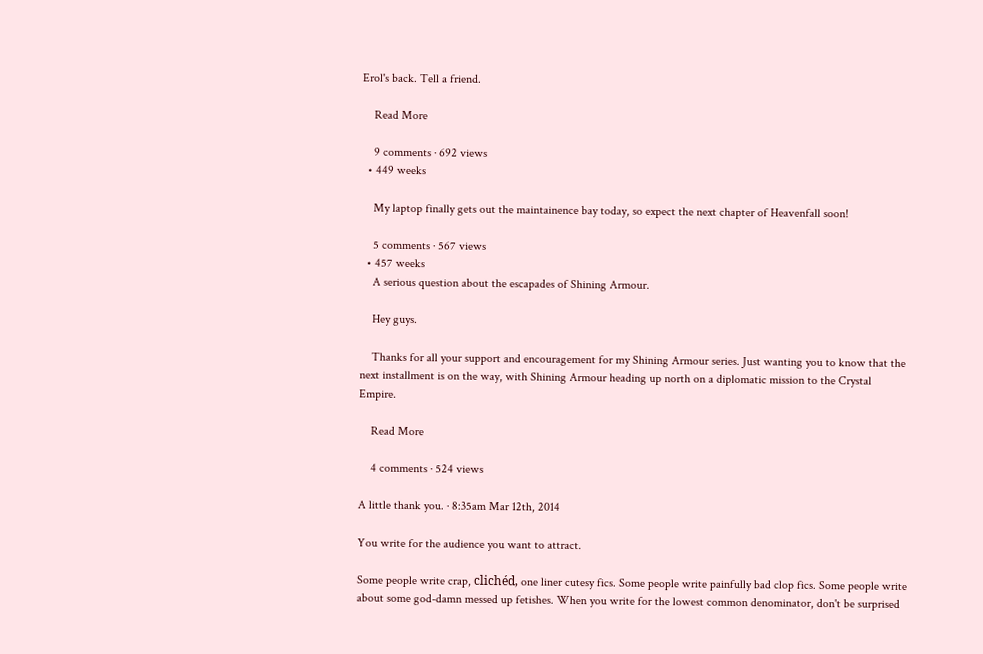Erol's back. Tell a friend.

    Read More

    9 comments · 692 views
  • 449 weeks

    My laptop finally gets out the maintainence bay today, so expect the next chapter of Heavenfall soon!

    5 comments · 567 views
  • 457 weeks
    A serious question about the escapades of Shining Armour.

    Hey guys.

    Thanks for all your support and encouragement for my Shining Armour series. Just wanting you to know that the next installment is on the way, with Shining Armour heading up north on a diplomatic mission to the Crystal Empire.

    Read More

    4 comments · 524 views

A little thank you. · 8:35am Mar 12th, 2014

You write for the audience you want to attract.

Some people write crap, clichéd, one liner cutesy fics. Some people write painfully bad clop fics. Some people write about some god-damn messed up fetishes. When you write for the lowest common denominator, don't be surprised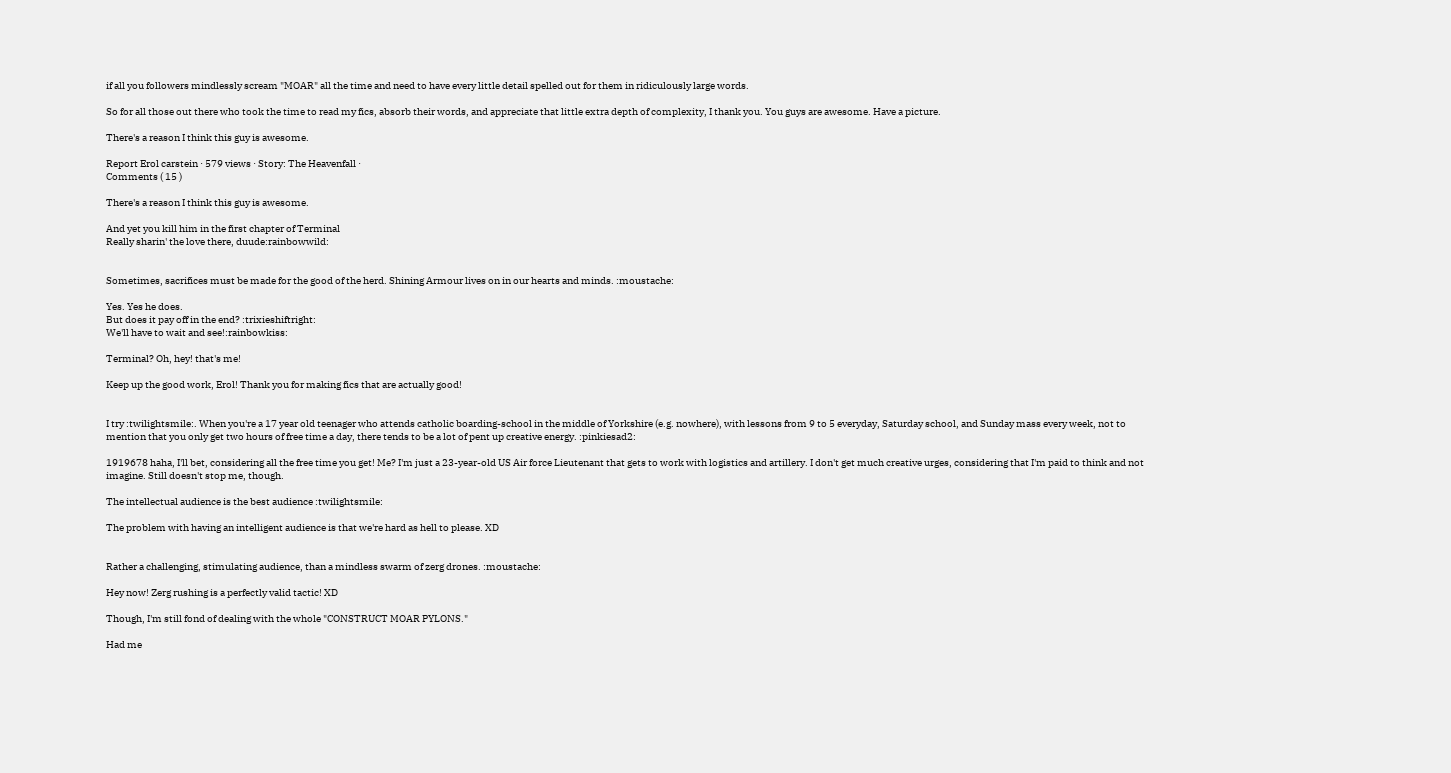if all you followers mindlessly scream "MOAR" all the time and need to have every little detail spelled out for them in ridiculously large words.

So for all those out there who took the time to read my fics, absorb their words, and appreciate that little extra depth of complexity, I thank you. You guys are awesome. Have a picture.

There's a reason I think this guy is awesome.

Report Erol carstein · 579 views · Story: The Heavenfall ·
Comments ( 15 )

There's a reason I think this guy is awesome.

And yet you kill him in the first chapter of Terminal
Really sharin' the love there, duude:rainbowwild:


Sometimes, sacrifices must be made for the good of the herd. Shining Armour lives on in our hearts and minds. :moustache:

Yes. Yes he does.
But does it pay off in the end? :trixieshiftright:
We'll have to wait and see!:rainbowkiss:

Terminal? Oh, hey! that's me!

Keep up the good work, Erol! Thank you for making fics that are actually good!


I try :twilightsmile:. When you're a 17 year old teenager who attends catholic boarding-school in the middle of Yorkshire (e.g. nowhere), with lessons from 9 to 5 everyday, Saturday school, and Sunday mass every week, not to mention that you only get two hours of free time a day, there tends to be a lot of pent up creative energy. :pinkiesad2:

1919678 haha, I'll bet, considering all the free time you get! Me? I'm just a 23-year-old US Air force Lieutenant that gets to work with logistics and artillery. I don't get much creative urges, considering that I'm paid to think and not imagine. Still doesn't stop me, though.

The intellectual audience is the best audience :twilightsmile:

The problem with having an intelligent audience is that we're hard as hell to please. XD


Rather a challenging, stimulating audience, than a mindless swarm of zerg drones. :moustache:

Hey now! Zerg rushing is a perfectly valid tactic! XD

Though, I'm still fond of dealing with the whole "CONSTRUCT MOAR PYLONS."

Had me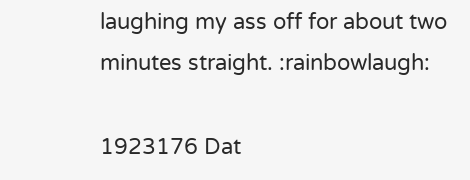laughing my ass off for about two minutes straight. :rainbowlaugh:

1923176 Dat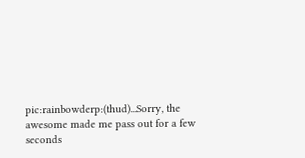pic:rainbowderp:(thud)...Sorry, the awesome made me pass out for a few seconds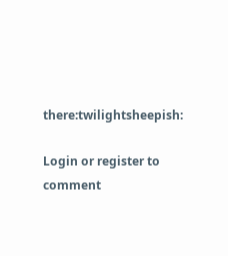there:twilightsheepish:

Login or register to comment